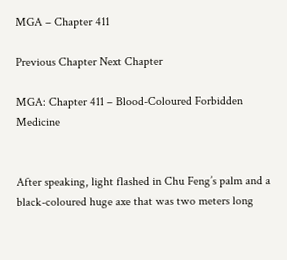MGA – Chapter 411

Previous Chapter Next Chapter

MGA: Chapter 411 – Blood-Coloured Forbidden Medicine


After speaking, light flashed in Chu Feng’s palm and a black-coloured huge axe that was two meters long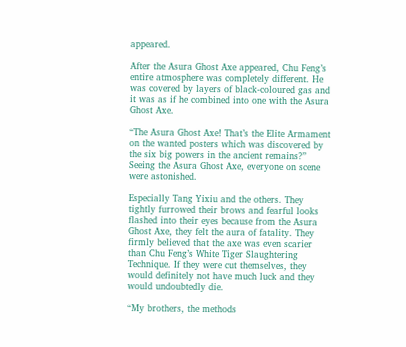appeared.

After the Asura Ghost Axe appeared, Chu Feng’s entire atmosphere was completely different. He was covered by layers of black-coloured gas and it was as if he combined into one with the Asura Ghost Axe.

“The Asura Ghost Axe! That’s the Elite Armament on the wanted posters which was discovered by the six big powers in the ancient remains?” Seeing the Asura Ghost Axe, everyone on scene were astonished.

Especially Tang Yixiu and the others. They tightly furrowed their brows and fearful looks flashed into their eyes because from the Asura Ghost Axe, they felt the aura of fatality. They firmly believed that the axe was even scarier than Chu Feng’s White Tiger Slaughtering Technique. If they were cut themselves, they would definitely not have much luck and they would undoubtedly die.

“My brothers, the methods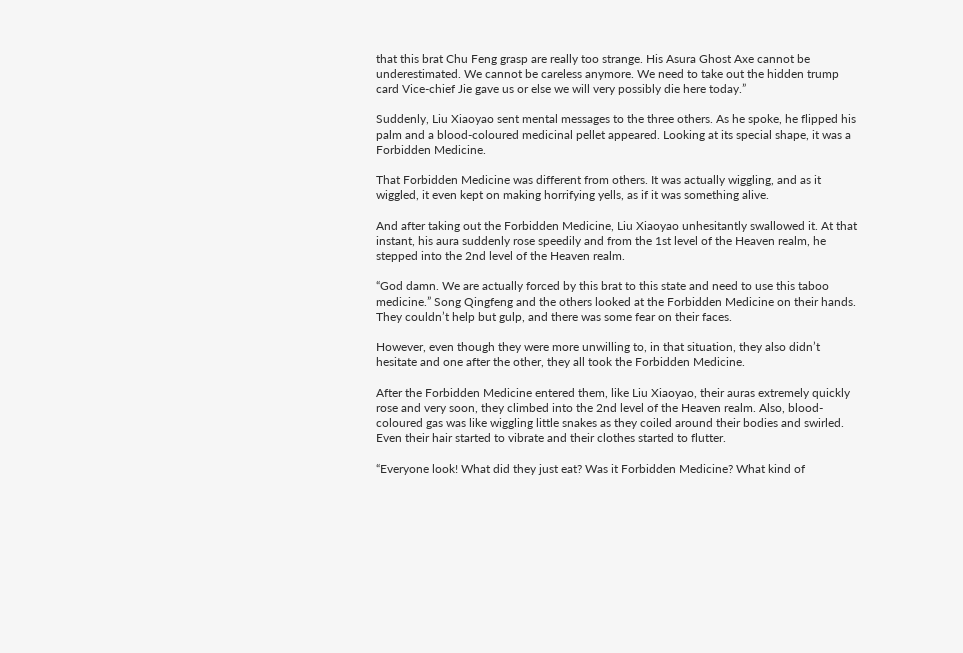that this brat Chu Feng grasp are really too strange. His Asura Ghost Axe cannot be underestimated. We cannot be careless anymore. We need to take out the hidden trump card Vice-chief Jie gave us or else we will very possibly die here today.”

Suddenly, Liu Xiaoyao sent mental messages to the three others. As he spoke, he flipped his palm and a blood-coloured medicinal pellet appeared. Looking at its special shape, it was a Forbidden Medicine.

That Forbidden Medicine was different from others. It was actually wiggling, and as it wiggled, it even kept on making horrifying yells, as if it was something alive.

And after taking out the Forbidden Medicine, Liu Xiaoyao unhesitantly swallowed it. At that instant, his aura suddenly rose speedily and from the 1st level of the Heaven realm, he stepped into the 2nd level of the Heaven realm.

“God damn. We are actually forced by this brat to this state and need to use this taboo medicine.” Song Qingfeng and the others looked at the Forbidden Medicine on their hands. They couldn’t help but gulp, and there was some fear on their faces.

However, even though they were more unwilling to, in that situation, they also didn’t hesitate and one after the other, they all took the Forbidden Medicine.

After the Forbidden Medicine entered them, like Liu Xiaoyao, their auras extremely quickly rose and very soon, they climbed into the 2nd level of the Heaven realm. Also, blood-coloured gas was like wiggling little snakes as they coiled around their bodies and swirled. Even their hair started to vibrate and their clothes started to flutter.

“Everyone look! What did they just eat? Was it Forbidden Medicine? What kind of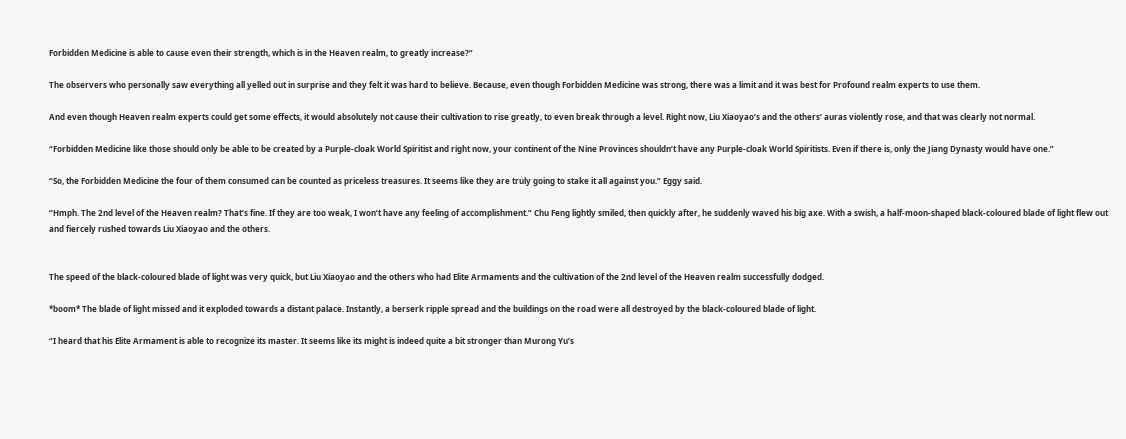Forbidden Medicine is able to cause even their strength, which is in the Heaven realm, to greatly increase?”

The observers who personally saw everything all yelled out in surprise and they felt it was hard to believe. Because, even though Forbidden Medicine was strong, there was a limit and it was best for Profound realm experts to use them.

And even though Heaven realm experts could get some effects, it would absolutely not cause their cultivation to rise greatly, to even break through a level. Right now, Liu Xiaoyao’s and the others’ auras violently rose, and that was clearly not normal.

“Forbidden Medicine like those should only be able to be created by a Purple-cloak World Spiritist and right now, your continent of the Nine Provinces shouldn’t have any Purple-cloak World Spiritists. Even if there is, only the Jiang Dynasty would have one.”

“So, the Forbidden Medicine the four of them consumed can be counted as priceless treasures. It seems like they are truly going to stake it all against you.” Eggy said.

“Hmph. The 2nd level of the Heaven realm? That’s fine. If they are too weak, I won’t have any feeling of accomplishment.” Chu Feng lightly smiled, then quickly after, he suddenly waved his big axe. With a swish, a half-moon-shaped black-coloured blade of light flew out and fiercely rushed towards Liu Xiaoyao and the others.


The speed of the black-coloured blade of light was very quick, but Liu Xiaoyao and the others who had Elite Armaments and the cultivation of the 2nd level of the Heaven realm successfully dodged.

*boom* The blade of light missed and it exploded towards a distant palace. Instantly, a berserk ripple spread and the buildings on the road were all destroyed by the black-coloured blade of light.

“I heard that his Elite Armament is able to recognize its master. It seems like its might is indeed quite a bit stronger than Murong Yu’s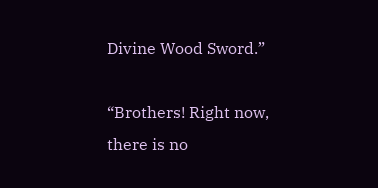Divine Wood Sword.”

“Brothers! Right now, there is no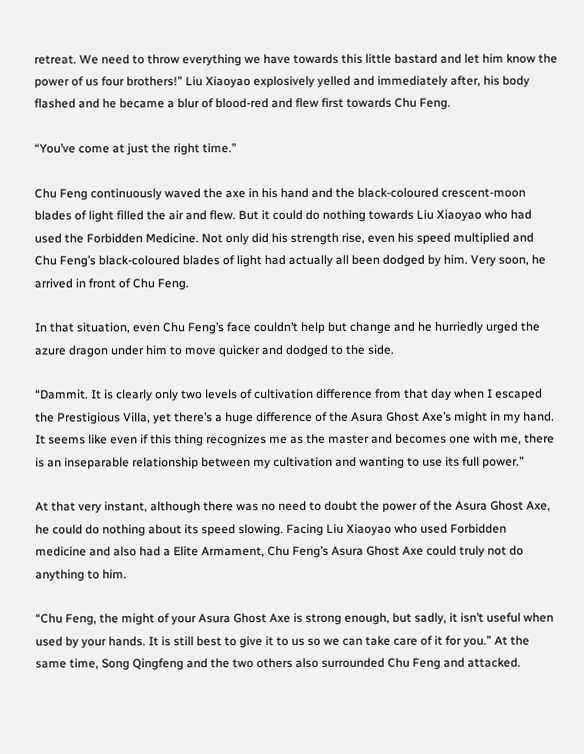retreat. We need to throw everything we have towards this little bastard and let him know the power of us four brothers!” Liu Xiaoyao explosively yelled and immediately after, his body flashed and he became a blur of blood-red and flew first towards Chu Feng.

“You’ve come at just the right time.”

Chu Feng continuously waved the axe in his hand and the black-coloured crescent-moon blades of light filled the air and flew. But it could do nothing towards Liu Xiaoyao who had used the Forbidden Medicine. Not only did his strength rise, even his speed multiplied and Chu Feng’s black-coloured blades of light had actually all been dodged by him. Very soon, he arrived in front of Chu Feng.

In that situation, even Chu Feng’s face couldn’t help but change and he hurriedly urged the azure dragon under him to move quicker and dodged to the side.

“Dammit. It is clearly only two levels of cultivation difference from that day when I escaped the Prestigious Villa, yet there’s a huge difference of the Asura Ghost Axe’s might in my hand. It seems like even if this thing recognizes me as the master and becomes one with me, there is an inseparable relationship between my cultivation and wanting to use its full power.”

At that very instant, although there was no need to doubt the power of the Asura Ghost Axe, he could do nothing about its speed slowing. Facing Liu Xiaoyao who used Forbidden medicine and also had a Elite Armament, Chu Feng’s Asura Ghost Axe could truly not do anything to him.

“Chu Feng, the might of your Asura Ghost Axe is strong enough, but sadly, it isn’t useful when used by your hands. It is still best to give it to us so we can take care of it for you.” At the same time, Song Qingfeng and the two others also surrounded Chu Feng and attacked.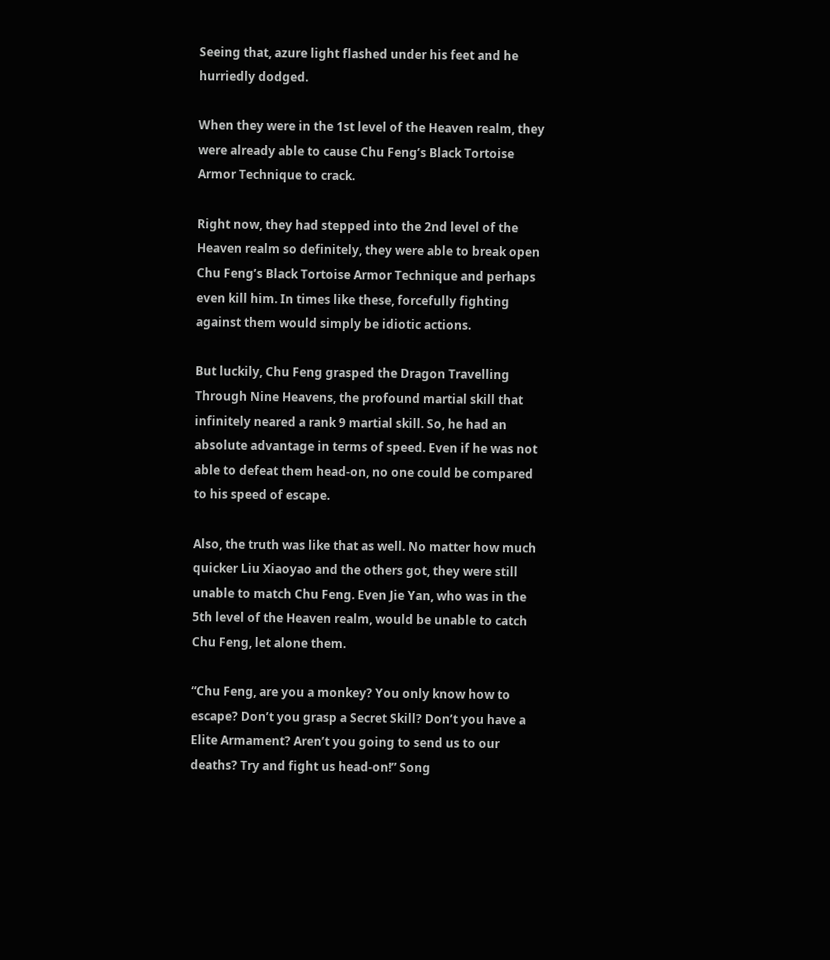Seeing that, azure light flashed under his feet and he hurriedly dodged.

When they were in the 1st level of the Heaven realm, they were already able to cause Chu Feng’s Black Tortoise Armor Technique to crack.

Right now, they had stepped into the 2nd level of the Heaven realm so definitely, they were able to break open Chu Feng’s Black Tortoise Armor Technique and perhaps even kill him. In times like these, forcefully fighting against them would simply be idiotic actions.

But luckily, Chu Feng grasped the Dragon Travelling Through Nine Heavens, the profound martial skill that infinitely neared a rank 9 martial skill. So, he had an absolute advantage in terms of speed. Even if he was not able to defeat them head-on, no one could be compared to his speed of escape.

Also, the truth was like that as well. No matter how much quicker Liu Xiaoyao and the others got, they were still unable to match Chu Feng. Even Jie Yan, who was in the 5th level of the Heaven realm, would be unable to catch Chu Feng, let alone them.

“Chu Feng, are you a monkey? You only know how to escape? Don’t you grasp a Secret Skill? Don’t you have a Elite Armament? Aren’t you going to send us to our deaths? Try and fight us head-on!” Song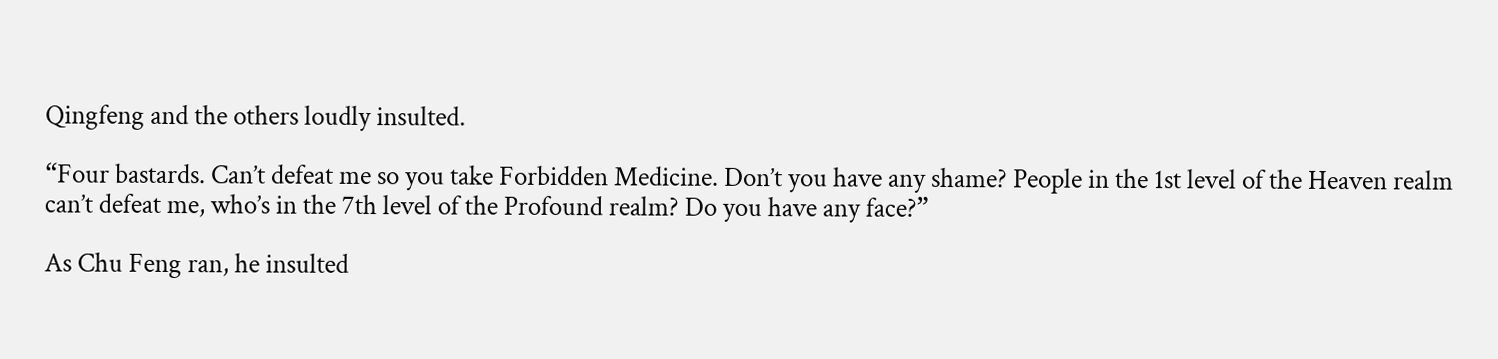Qingfeng and the others loudly insulted.

“Four bastards. Can’t defeat me so you take Forbidden Medicine. Don’t you have any shame? People in the 1st level of the Heaven realm can’t defeat me, who’s in the 7th level of the Profound realm? Do you have any face?”

As Chu Feng ran, he insulted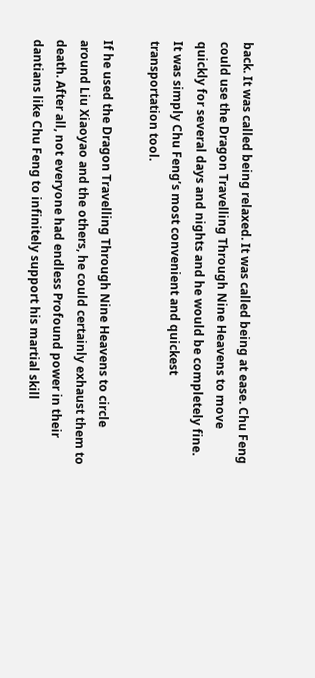back. It was called being relaxed. It was called being at ease. Chu Feng could use the Dragon Travelling Through Nine Heavens to move quickly for several days and nights and he would be completely fine. It was simply Chu Feng’s most convenient and quickest transportation tool.

If he used the Dragon Travelling Through Nine Heavens to circle around Liu Xiaoyao and the others, he could certainly exhaust them to death. After all, not everyone had endless Profound power in their dantians like Chu Feng to infinitely support his martial skill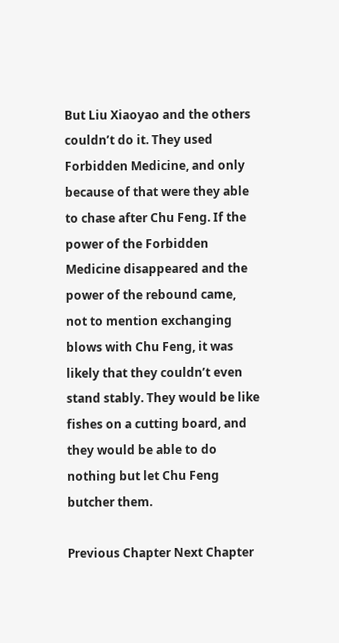But Liu Xiaoyao and the others couldn’t do it. They used Forbidden Medicine, and only because of that were they able to chase after Chu Feng. If the power of the Forbidden Medicine disappeared and the power of the rebound came, not to mention exchanging blows with Chu Feng, it was likely that they couldn’t even stand stably. They would be like fishes on a cutting board, and they would be able to do nothing but let Chu Feng butcher them.

Previous Chapter Next Chapter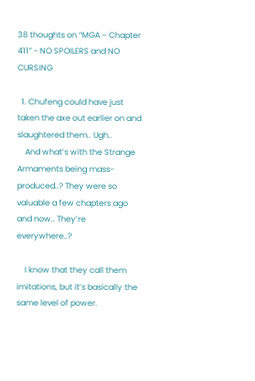38 thoughts on “MGA – Chapter 411” - NO SPOILERS and NO CURSING

  1. Chufeng could have just taken the axe out earlier on and slaughtered them.. Ugh..
    And what’s with the Strange Armaments being mass-produced..? They were so valuable a few chapters ago and now.. They’re everywhere..?

    I know that they call them imitations, but it’s basically the same level of power.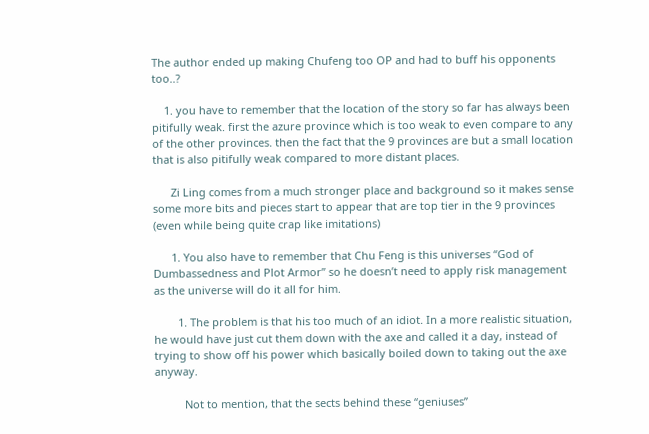The author ended up making Chufeng too OP and had to buff his opponents too..?

    1. you have to remember that the location of the story so far has always been pitifully weak. first the azure province which is too weak to even compare to any of the other provinces. then the fact that the 9 provinces are but a small location that is also pitifully weak compared to more distant places.

      Zi Ling comes from a much stronger place and background so it makes sense some more bits and pieces start to appear that are top tier in the 9 provinces (even while being quite crap like imitations)

      1. You also have to remember that Chu Feng is this universes “God of Dumbassedness and Plot Armor” so he doesn’t need to apply risk management as the universe will do it all for him.

        1. The problem is that his too much of an idiot. In a more realistic situation, he would have just cut them down with the axe and called it a day, instead of trying to show off his power which basically boiled down to taking out the axe anyway.

          Not to mention, that the sects behind these “geniuses”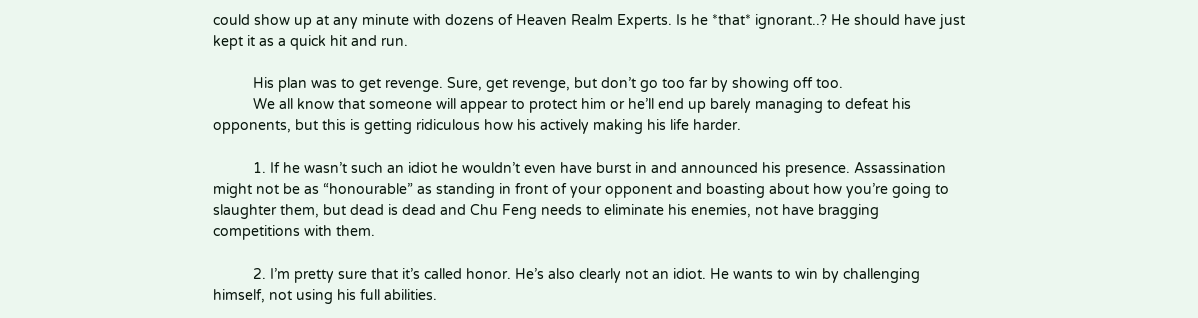could show up at any minute with dozens of Heaven Realm Experts. Is he *that* ignorant..? He should have just kept it as a quick hit and run.

          His plan was to get revenge. Sure, get revenge, but don’t go too far by showing off too.
          We all know that someone will appear to protect him or he’ll end up barely managing to defeat his opponents, but this is getting ridiculous how his actively making his life harder.

          1. If he wasn’t such an idiot he wouldn’t even have burst in and announced his presence. Assassination might not be as “honourable” as standing in front of your opponent and boasting about how you’re going to slaughter them, but dead is dead and Chu Feng needs to eliminate his enemies, not have bragging competitions with them.

          2. I’m pretty sure that it’s called honor. He’s also clearly not an idiot. He wants to win by challenging himself, not using his full abilities.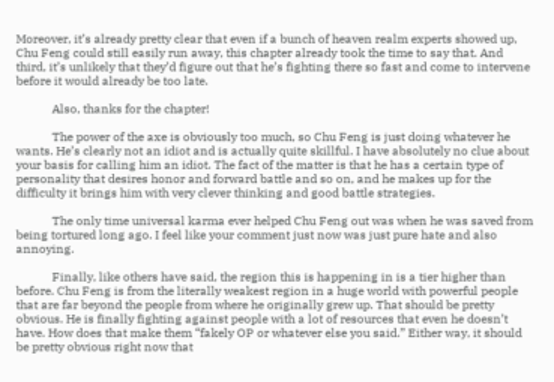Moreover, it’s already pretty clear that even if a bunch of heaven realm experts showed up, Chu Feng could still easily run away, this chapter already took the time to say that. And third, it’s unlikely that they’d figure out that he’s fighting there so fast and come to intervene before it would already be too late.

            Also, thanks for the chapter!

            The power of the axe is obviously too much, so Chu Feng is just doing whatever he wants. He’s clearly not an idiot and is actually quite skillful. I have absolutely no clue about your basis for calling him an idiot. The fact of the matter is that he has a certain type of personality that desires honor and forward battle and so on, and he makes up for the difficulty it brings him with very clever thinking and good battle strategies.

            The only time universal karma ever helped Chu Feng out was when he was saved from being tortured long ago. I feel like your comment just now was just pure hate and also annoying.

            Finally, like others have said, the region this is happening in is a tier higher than before. Chu Feng is from the literally weakest region in a huge world with powerful people that are far beyond the people from where he originally grew up. That should be pretty obvious. He is finally fighting against people with a lot of resources that even he doesn’t have. How does that make them “fakely OP or whatever else you said.” Either way, it should be pretty obvious right now that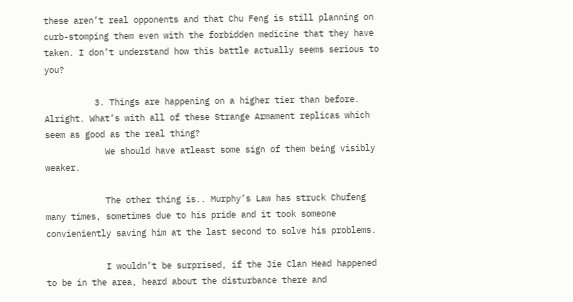these aren’t real opponents and that Chu Feng is still planning on curb-stomping them even with the forbidden medicine that they have taken. I don’t understand how this battle actually seems serious to you?

          3. Things are happening on a higher tier than before. Alright. What’s with all of these Strange Armament replicas which seem as good as the real thing?
            We should have atleast some sign of them being visibly weaker.

            The other thing is.. Murphy’s Law has struck Chufeng many times, sometimes due to his pride and it took someone convieniently saving him at the last second to solve his problems.

            I wouldn’t be surprised, if the Jie Clan Head happened to be in the area, heard about the disturbance there and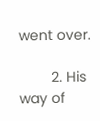went over.

        2. His way of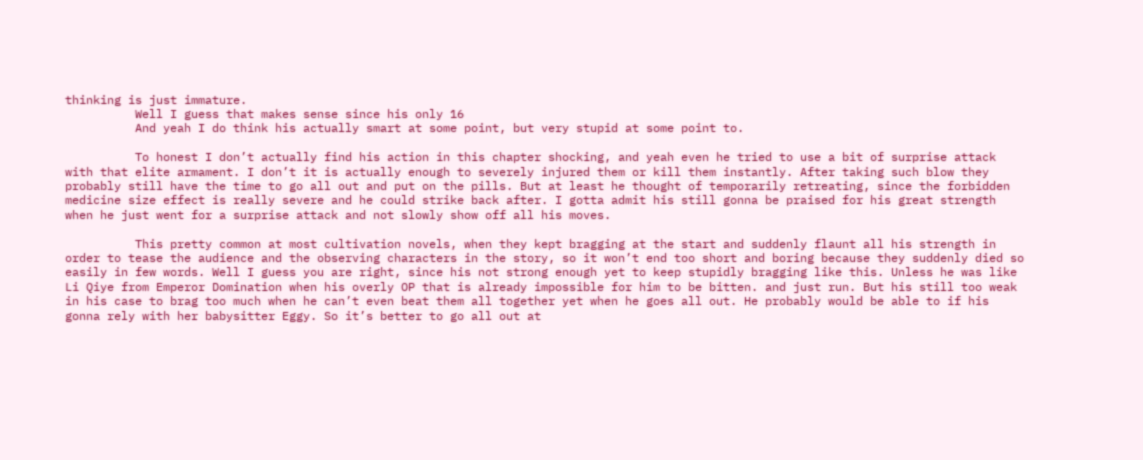thinking is just immature.
          Well I guess that makes sense since his only 16
          And yeah I do think his actually smart at some point, but very stupid at some point to.

          To honest I don’t actually find his action in this chapter shocking, and yeah even he tried to use a bit of surprise attack with that elite armament. I don’t it is actually enough to severely injured them or kill them instantly. After taking such blow they probably still have the time to go all out and put on the pills. But at least he thought of temporarily retreating, since the forbidden medicine size effect is really severe and he could strike back after. I gotta admit his still gonna be praised for his great strength when he just went for a surprise attack and not slowly show off all his moves.

          This pretty common at most cultivation novels, when they kept bragging at the start and suddenly flaunt all his strength in order to tease the audience and the observing characters in the story, so it won’t end too short and boring because they suddenly died so easily in few words. Well I guess you are right, since his not strong enough yet to keep stupidly bragging like this. Unless he was like Li Qiye from Emperor Domination when his overly OP that is already impossible for him to be bitten. and just run. But his still too weak in his case to brag too much when he can’t even beat them all together yet when he goes all out. He probably would be able to if his gonna rely with her babysitter Eggy. So it’s better to go all out at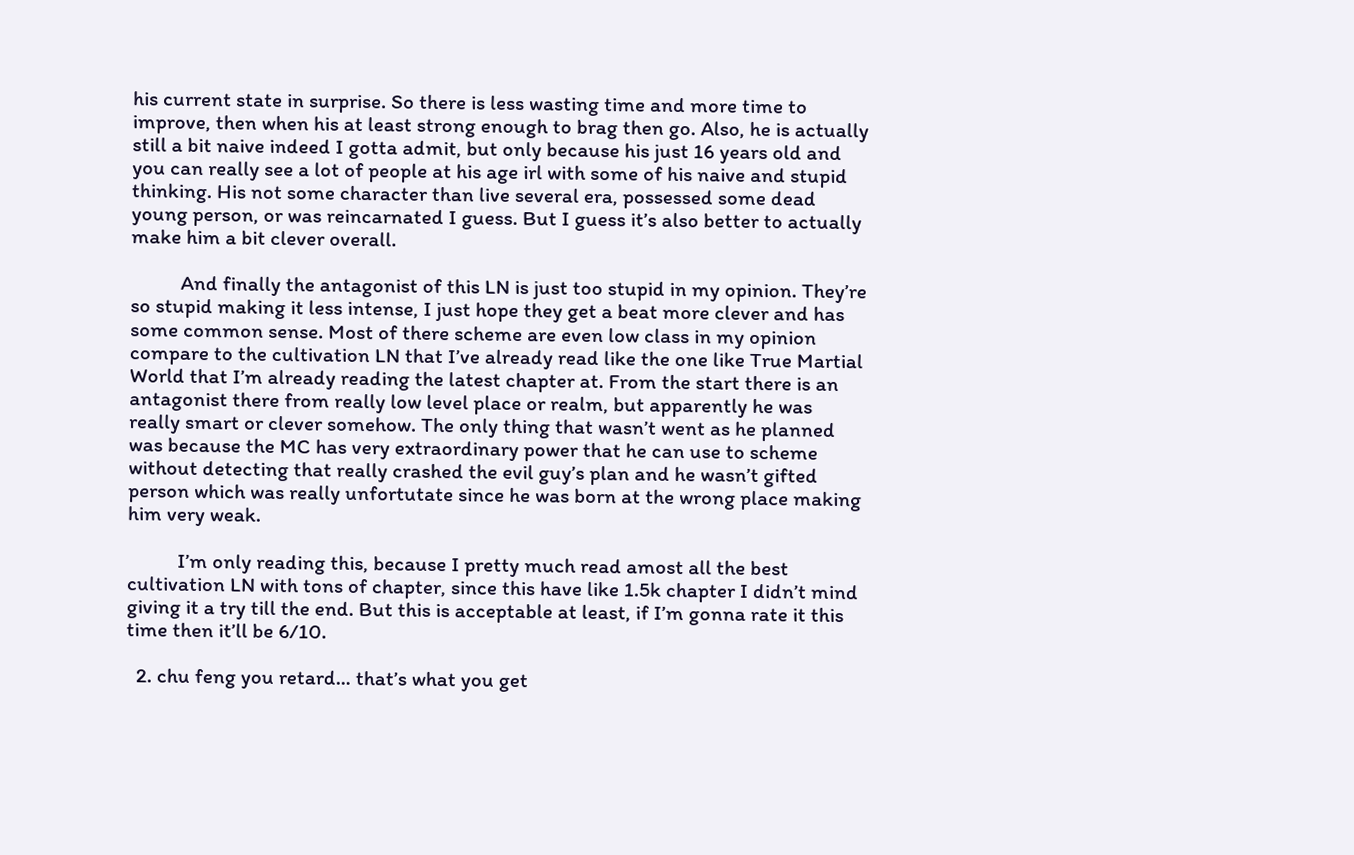his current state in surprise. So there is less wasting time and more time to improve, then when his at least strong enough to brag then go. Also, he is actually still a bit naive indeed I gotta admit, but only because his just 16 years old and you can really see a lot of people at his age irl with some of his naive and stupid thinking. His not some character than live several era, possessed some dead young person, or was reincarnated I guess. But I guess it’s also better to actually make him a bit clever overall.

          And finally the antagonist of this LN is just too stupid in my opinion. They’re so stupid making it less intense, I just hope they get a beat more clever and has some common sense. Most of there scheme are even low class in my opinion compare to the cultivation LN that I’ve already read like the one like True Martial World that I’m already reading the latest chapter at. From the start there is an antagonist there from really low level place or realm, but apparently he was really smart or clever somehow. The only thing that wasn’t went as he planned was because the MC has very extraordinary power that he can use to scheme without detecting that really crashed the evil guy’s plan and he wasn’t gifted person which was really unfortutate since he was born at the wrong place making him very weak.

          I’m only reading this, because I pretty much read amost all the best cultivation LN with tons of chapter, since this have like 1.5k chapter I didn’t mind giving it a try till the end. But this is acceptable at least, if I’m gonna rate it this time then it’ll be 6/10.

  2. chu feng you retard… that’s what you get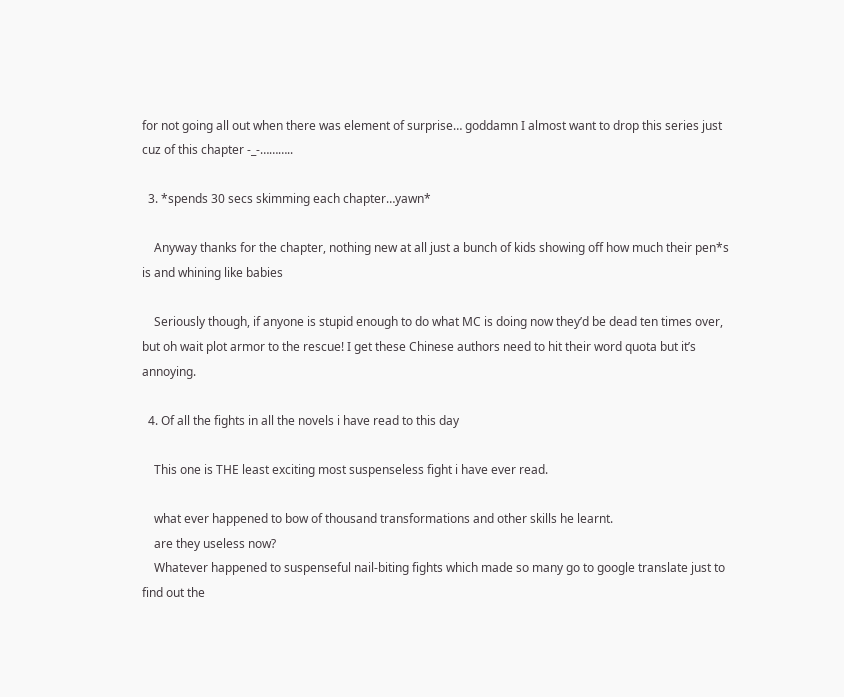for not going all out when there was element of surprise… goddamn I almost want to drop this series just cuz of this chapter -_-………..

  3. *spends 30 secs skimming each chapter…yawn*

    Anyway thanks for the chapter, nothing new at all just a bunch of kids showing off how much their pen*s is and whining like babies

    Seriously though, if anyone is stupid enough to do what MC is doing now they’d be dead ten times over, but oh wait plot armor to the rescue! I get these Chinese authors need to hit their word quota but it’s annoying.

  4. Of all the fights in all the novels i have read to this day

    This one is THE least exciting most suspenseless fight i have ever read.

    what ever happened to bow of thousand transformations and other skills he learnt.
    are they useless now?
    Whatever happened to suspenseful nail-biting fights which made so many go to google translate just to find out the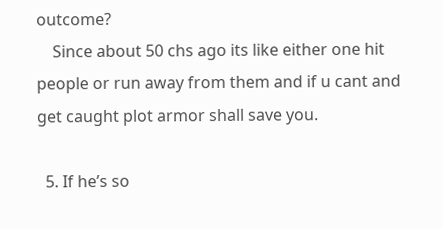outcome?
    Since about 50 chs ago its like either one hit people or run away from them and if u cant and get caught plot armor shall save you.

  5. If he’s so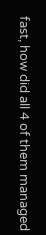fast, how did all 4 of them managed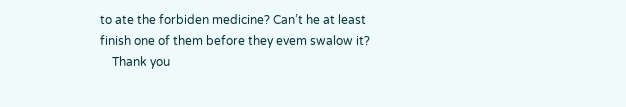to ate the forbiden medicine? Can’t he at least finish one of them before they evem swalow it?
    Thank you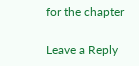for the chapter

Leave a Reply